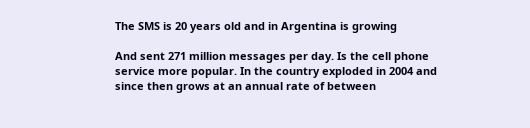The SMS is 20 years old and in Argentina is growing

And sent 271 million messages per day. Is the cell phone service more popular. In the country exploded in 2004 and since then grows at an annual rate of between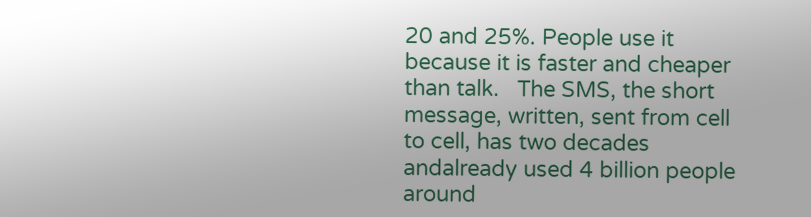20 and 25%. People use it because it is faster and cheaper than talk.   The SMS, the short message, written, sent from cell to cell, has two decades andalready used 4 billion people around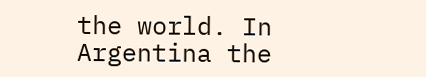the world. In Argentina the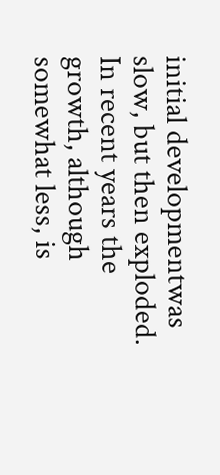initial developmentwas slow, but then exploded. In recent years the growth, although somewhat less, is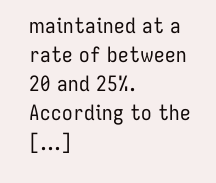maintained at a rate of between 20 and 25%. According to the […]